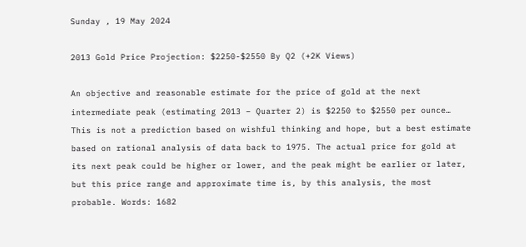Sunday , 19 May 2024

2013 Gold Price Projection: $2250-$2550 By Q2 (+2K Views)

An objective and reasonable estimate for the price of gold at the next intermediate peak (estimating 2013 – Quarter 2) is $2250 to $2550 per ounce… This is not a prediction based on wishful thinking and hope, but a best estimate based on rational analysis of data back to 1975. The actual price for gold at its next peak could be higher or lower, and the peak might be earlier or later, but this price range and approximate time is, by this analysis, the most probable. Words: 1682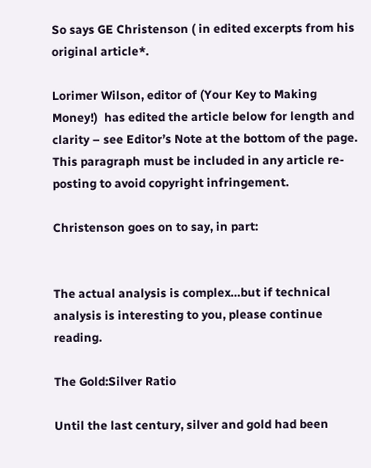So says GE Christenson ( in edited excerpts from his original article*.

Lorimer Wilson, editor of (Your Key to Making Money!)  has edited the article below for length and clarity – see Editor’s Note at the bottom of the page. This paragraph must be included in any article re-posting to avoid copyright infringement.

Christenson goes on to say, in part:


The actual analysis is complex…but if technical analysis is interesting to you, please continue reading.

The Gold:Silver Ratio

Until the last century, silver and gold had been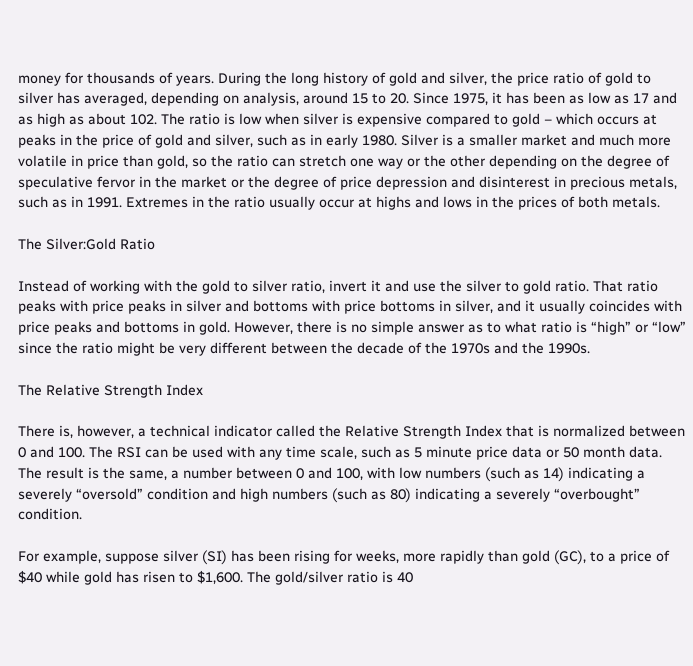money for thousands of years. During the long history of gold and silver, the price ratio of gold to silver has averaged, depending on analysis, around 15 to 20. Since 1975, it has been as low as 17 and as high as about 102. The ratio is low when silver is expensive compared to gold – which occurs at peaks in the price of gold and silver, such as in early 1980. Silver is a smaller market and much more volatile in price than gold, so the ratio can stretch one way or the other depending on the degree of speculative fervor in the market or the degree of price depression and disinterest in precious metals, such as in 1991. Extremes in the ratio usually occur at highs and lows in the prices of both metals.

The Silver:Gold Ratio

Instead of working with the gold to silver ratio, invert it and use the silver to gold ratio. That ratio peaks with price peaks in silver and bottoms with price bottoms in silver, and it usually coincides with price peaks and bottoms in gold. However, there is no simple answer as to what ratio is “high” or “low” since the ratio might be very different between the decade of the 1970s and the 1990s.

The Relative Strength Index

There is, however, a technical indicator called the Relative Strength Index that is normalized between 0 and 100. The RSI can be used with any time scale, such as 5 minute price data or 50 month data. The result is the same, a number between 0 and 100, with low numbers (such as 14) indicating a severely “oversold” condition and high numbers (such as 80) indicating a severely “overbought” condition.

For example, suppose silver (SI) has been rising for weeks, more rapidly than gold (GC), to a price of $40 while gold has risen to $1,600. The gold/silver ratio is 40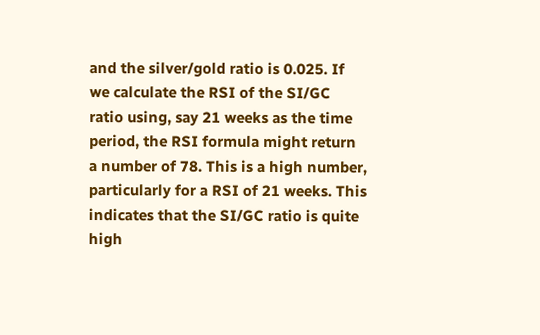and the silver/gold ratio is 0.025. If we calculate the RSI of the SI/GC ratio using, say 21 weeks as the time period, the RSI formula might return a number of 78. This is a high number, particularly for a RSI of 21 weeks. This indicates that the SI/GC ratio is quite high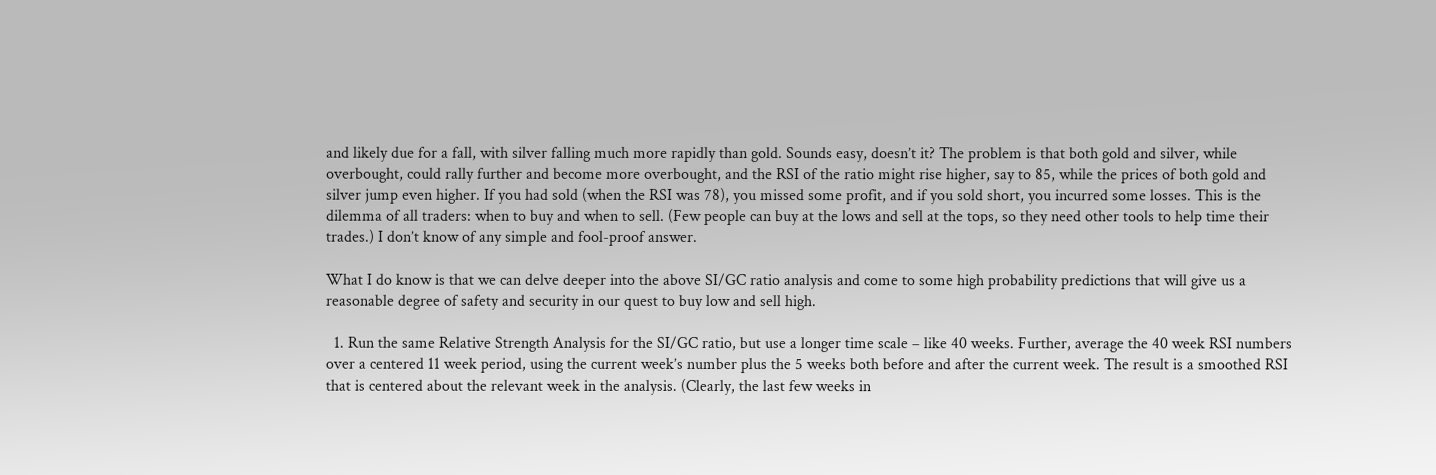and likely due for a fall, with silver falling much more rapidly than gold. Sounds easy, doesn’t it? The problem is that both gold and silver, while overbought, could rally further and become more overbought, and the RSI of the ratio might rise higher, say to 85, while the prices of both gold and silver jump even higher. If you had sold (when the RSI was 78), you missed some profit, and if you sold short, you incurred some losses. This is the dilemma of all traders: when to buy and when to sell. (Few people can buy at the lows and sell at the tops, so they need other tools to help time their trades.) I don’t know of any simple and fool-proof answer.

What I do know is that we can delve deeper into the above SI/GC ratio analysis and come to some high probability predictions that will give us a reasonable degree of safety and security in our quest to buy low and sell high.

  1. Run the same Relative Strength Analysis for the SI/GC ratio, but use a longer time scale – like 40 weeks. Further, average the 40 week RSI numbers over a centered 11 week period, using the current week’s number plus the 5 weeks both before and after the current week. The result is a smoothed RSI that is centered about the relevant week in the analysis. (Clearly, the last few weeks in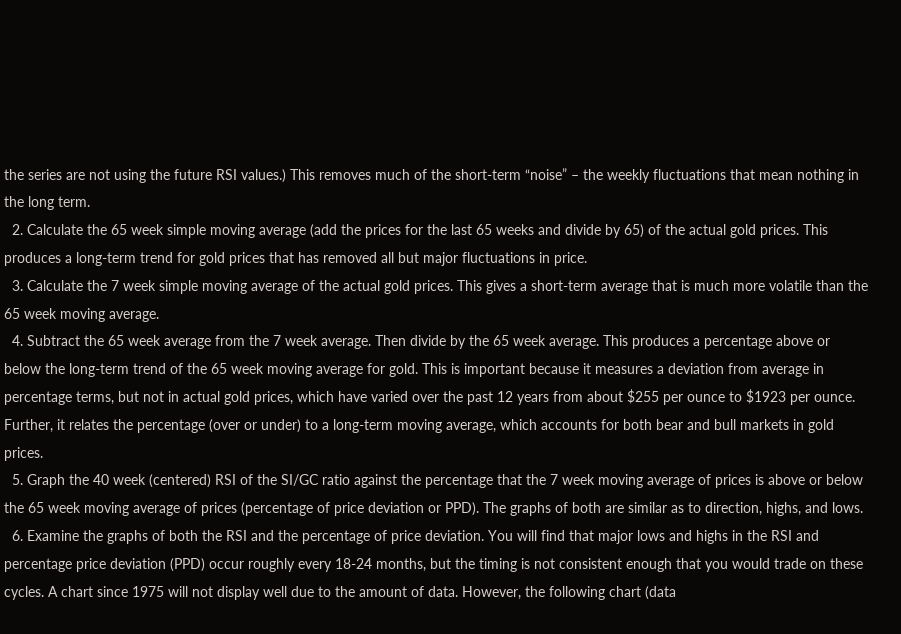the series are not using the future RSI values.) This removes much of the short-term “noise” – the weekly fluctuations that mean nothing in the long term.
  2. Calculate the 65 week simple moving average (add the prices for the last 65 weeks and divide by 65) of the actual gold prices. This produces a long-term trend for gold prices that has removed all but major fluctuations in price.
  3. Calculate the 7 week simple moving average of the actual gold prices. This gives a short-term average that is much more volatile than the 65 week moving average.
  4. Subtract the 65 week average from the 7 week average. Then divide by the 65 week average. This produces a percentage above or below the long-term trend of the 65 week moving average for gold. This is important because it measures a deviation from average in percentage terms, but not in actual gold prices, which have varied over the past 12 years from about $255 per ounce to $1923 per ounce. Further, it relates the percentage (over or under) to a long-term moving average, which accounts for both bear and bull markets in gold prices.
  5. Graph the 40 week (centered) RSI of the SI/GC ratio against the percentage that the 7 week moving average of prices is above or below the 65 week moving average of prices (percentage of price deviation or PPD). The graphs of both are similar as to direction, highs, and lows.
  6. Examine the graphs of both the RSI and the percentage of price deviation. You will find that major lows and highs in the RSI and percentage price deviation (PPD) occur roughly every 18-24 months, but the timing is not consistent enough that you would trade on these cycles. A chart since 1975 will not display well due to the amount of data. However, the following chart (data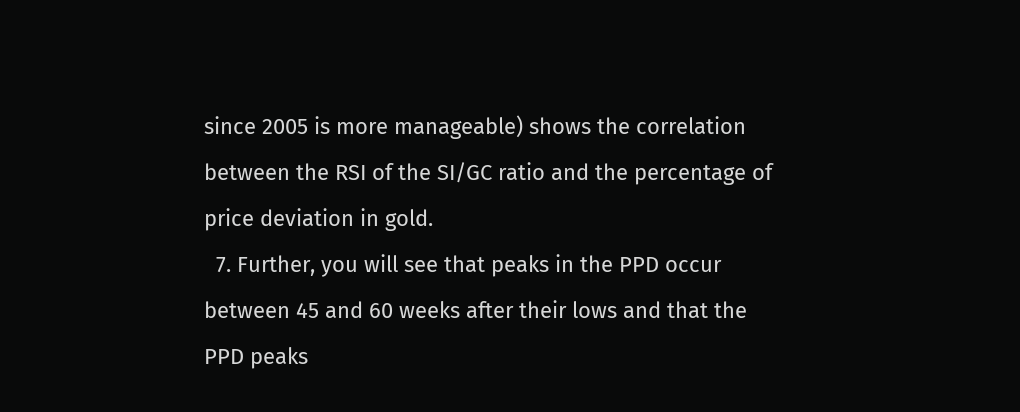since 2005 is more manageable) shows the correlation between the RSI of the SI/GC ratio and the percentage of price deviation in gold.
  7. Further, you will see that peaks in the PPD occur between 45 and 60 weeks after their lows and that the PPD peaks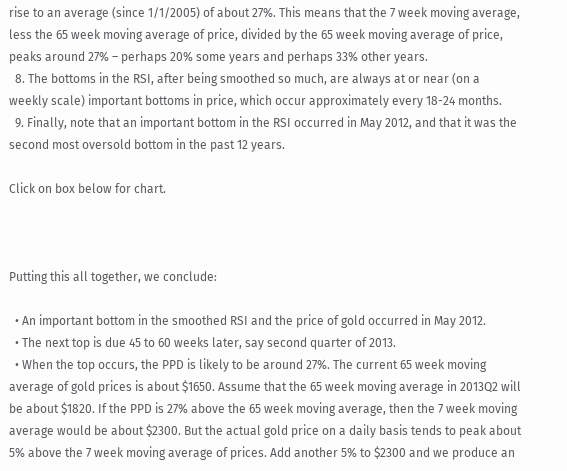rise to an average (since 1/1/2005) of about 27%. This means that the 7 week moving average, less the 65 week moving average of price, divided by the 65 week moving average of price, peaks around 27% – perhaps 20% some years and perhaps 33% other years.
  8. The bottoms in the RSI, after being smoothed so much, are always at or near (on a weekly scale) important bottoms in price, which occur approximately every 18-24 months.
  9. Finally, note that an important bottom in the RSI occurred in May 2012, and that it was the second most oversold bottom in the past 12 years.

Click on box below for chart.



Putting this all together, we conclude:

  • An important bottom in the smoothed RSI and the price of gold occurred in May 2012.
  • The next top is due 45 to 60 weeks later, say second quarter of 2013.
  • When the top occurs, the PPD is likely to be around 27%. The current 65 week moving average of gold prices is about $1650. Assume that the 65 week moving average in 2013Q2 will be about $1820. If the PPD is 27% above the 65 week moving average, then the 7 week moving average would be about $2300. But the actual gold price on a daily basis tends to peak about 5% above the 7 week moving average of prices. Add another 5% to $2300 and we produce an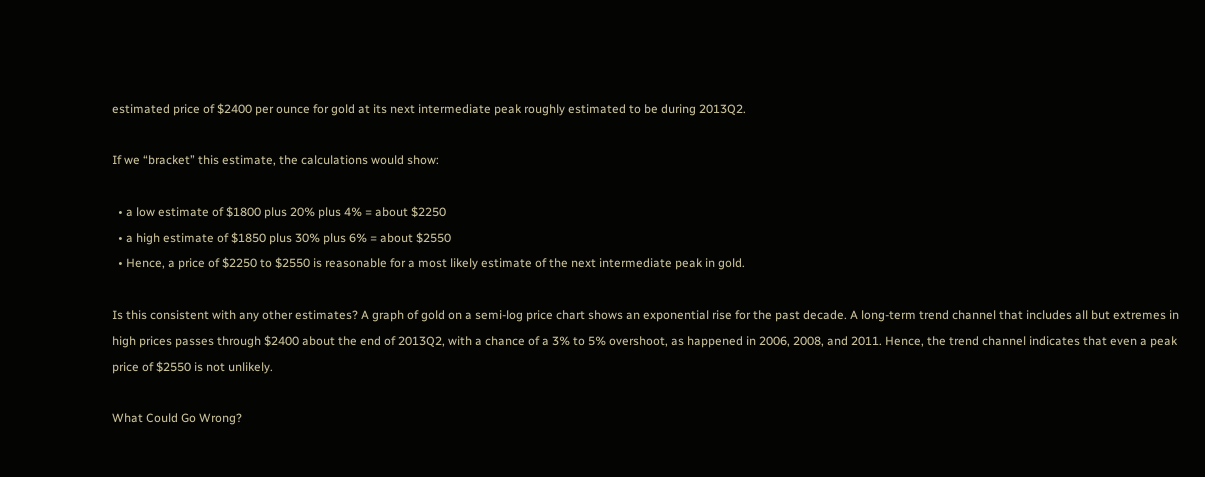estimated price of $2400 per ounce for gold at its next intermediate peak roughly estimated to be during 2013Q2.

If we “bracket” this estimate, the calculations would show:

  • a low estimate of $1800 plus 20% plus 4% = about $2250
  • a high estimate of $1850 plus 30% plus 6% = about $2550
  • Hence, a price of $2250 to $2550 is reasonable for a most likely estimate of the next intermediate peak in gold.

Is this consistent with any other estimates? A graph of gold on a semi-log price chart shows an exponential rise for the past decade. A long-term trend channel that includes all but extremes in high prices passes through $2400 about the end of 2013Q2, with a chance of a 3% to 5% overshoot, as happened in 2006, 2008, and 2011. Hence, the trend channel indicates that even a peak price of $2550 is not unlikely.

What Could Go Wrong?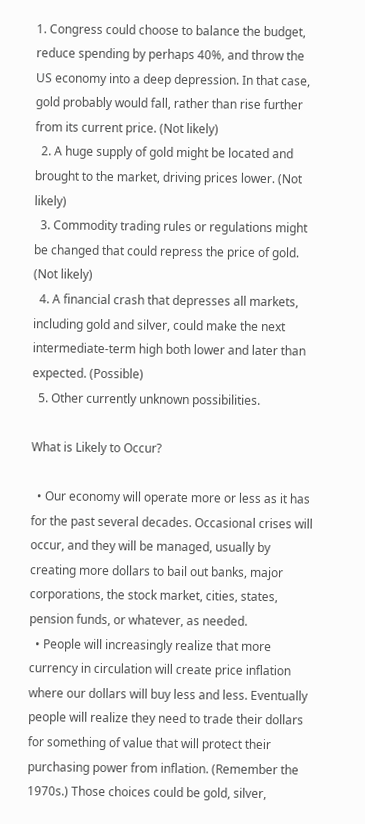1. Congress could choose to balance the budget, reduce spending by perhaps 40%, and throw the US economy into a deep depression. In that case, gold probably would fall, rather than rise further from its current price. (Not likely)
  2. A huge supply of gold might be located and brought to the market, driving prices lower. (Not likely)
  3. Commodity trading rules or regulations might be changed that could repress the price of gold. (Not likely)
  4. A financial crash that depresses all markets, including gold and silver, could make the next intermediate-term high both lower and later than expected. (Possible)
  5. Other currently unknown possibilities.

What is Likely to Occur?

  • Our economy will operate more or less as it has for the past several decades. Occasional crises will occur, and they will be managed, usually by creating more dollars to bail out banks, major corporations, the stock market, cities, states, pension funds, or whatever, as needed.
  • People will increasingly realize that more currency in circulation will create price inflation where our dollars will buy less and less. Eventually people will realize they need to trade their dollars for something of value that will protect their purchasing power from inflation. (Remember the 1970s.) Those choices could be gold, silver,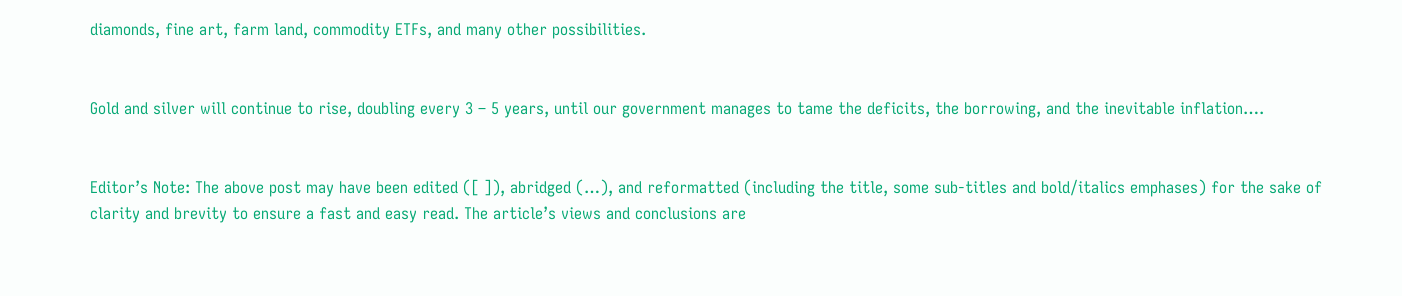diamonds, fine art, farm land, commodity ETFs, and many other possibilities.


Gold and silver will continue to rise, doubling every 3 – 5 years, until our government manages to tame the deficits, the borrowing, and the inevitable inflation….


Editor’s Note: The above post may have been edited ([ ]), abridged (…), and reformatted (including the title, some sub-titles and bold/italics emphases) for the sake of clarity and brevity to ensure a fast and easy read. The article’s views and conclusions are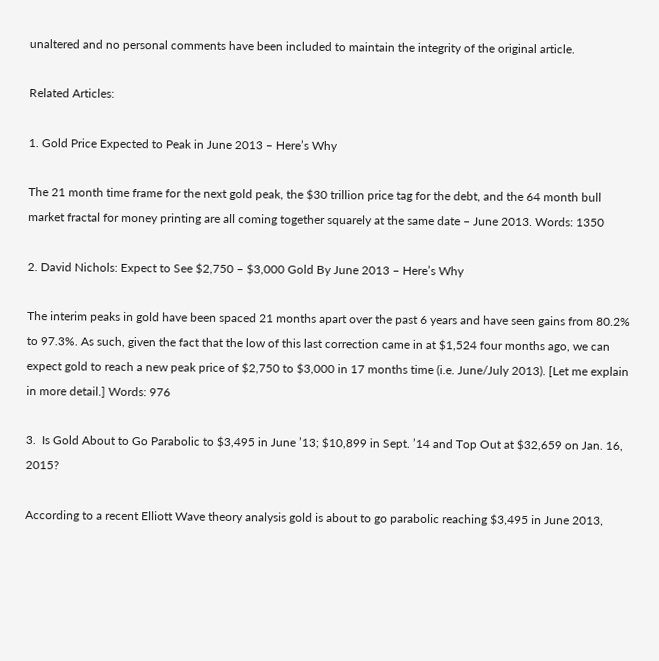unaltered and no personal comments have been included to maintain the integrity of the original article.

Related Articles:

1. Gold Price Expected to Peak in June 2013 – Here’s Why

The 21 month time frame for the next gold peak, the $30 trillion price tag for the debt, and the 64 month bull market fractal for money printing are all coming together squarely at the same date – June 2013. Words: 1350

2. David Nichols: Expect to See $2,750 – $3,000 Gold By June 2013 – Here’s Why

The interim peaks in gold have been spaced 21 months apart over the past 6 years and have seen gains from 80.2% to 97.3%. As such, given the fact that the low of this last correction came in at $1,524 four months ago, we can expect gold to reach a new peak price of $2,750 to $3,000 in 17 months time (i.e. June/July 2013). [Let me explain in more detail.] Words: 976

3.  Is Gold About to Go Parabolic to $3,495 in June ’13; $10,899 in Sept. ’14 and Top Out at $32,659 on Jan. 16, 2015?

According to a recent Elliott Wave theory analysis gold is about to go parabolic reaching $3,495 in June 2013,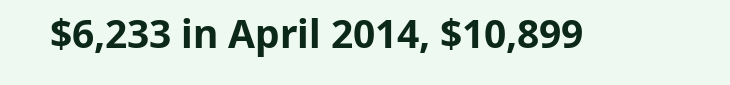$6,233 in April 2014, $10,899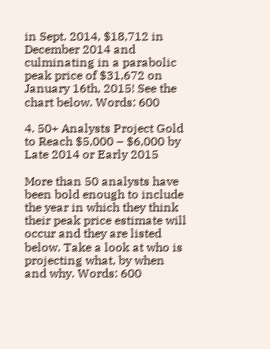in Sept. 2014, $18,712 in December 2014 and culminating in a parabolic peak price of $31,672 on January 16th, 2015! See the chart below. Words: 600

4. 50+ Analysts Project Gold to Reach $5,000 – $6,000 by Late 2014 or Early 2015

More than 50 analysts have been bold enough to include the year in which they think their peak price estimate will occur and they are listed below. Take a look at who is projecting what, by when and why. Words: 600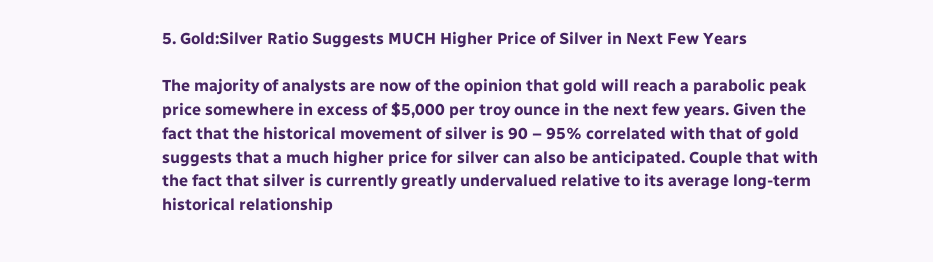5. Gold:Silver Ratio Suggests MUCH Higher Price of Silver in Next Few Years

The majority of analysts are now of the opinion that gold will reach a parabolic peak price somewhere in excess of $5,000 per troy ounce in the next few years. Given the fact that the historical movement of silver is 90 – 95% correlated with that of gold suggests that a much higher price for silver can also be anticipated. Couple that with the fact that silver is currently greatly undervalued relative to its average long-term historical relationship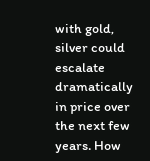with gold, silver could escalate dramatically in price over the next few years. How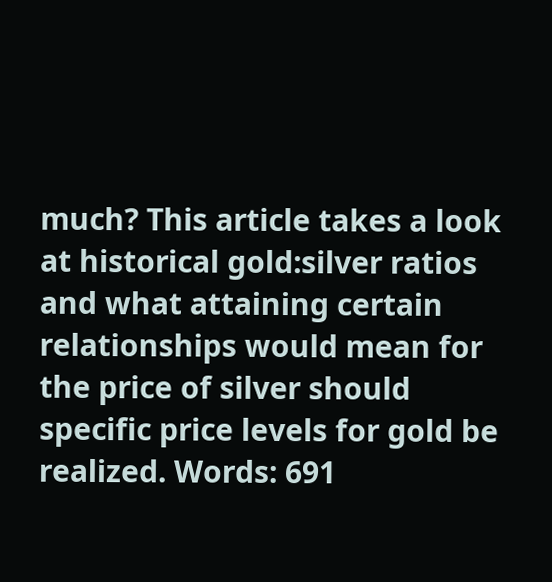much? This article takes a look at historical gold:silver ratios and what attaining certain relationships would mean for the price of silver should specific price levels for gold be realized. Words: 691